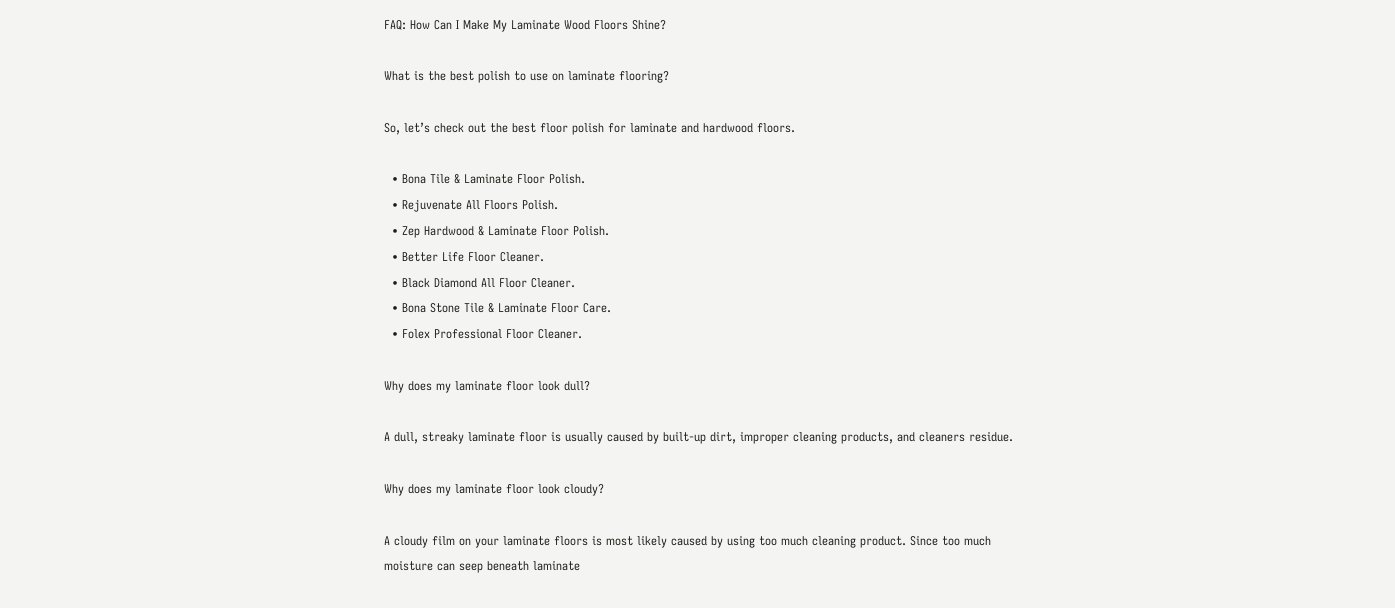FAQ: How Can I Make My Laminate Wood Floors Shine?

What is the best polish to use on laminate flooring?

So, let’s check out the best floor polish for laminate and hardwood floors.

  • Bona Tile & Laminate Floor Polish.
  • Rejuvenate All Floors Polish.
  • Zep Hardwood & Laminate Floor Polish.
  • Better Life Floor Cleaner.
  • Black Diamond All Floor Cleaner.
  • Bona Stone Tile & Laminate Floor Care.
  • Folex Professional Floor Cleaner.

Why does my laminate floor look dull?

A dull, streaky laminate floor is usually caused by built-up dirt, improper cleaning products, and cleaners residue.

Why does my laminate floor look cloudy?

A cloudy film on your laminate floors is most likely caused by using too much cleaning product. Since too much moisture can seep beneath laminate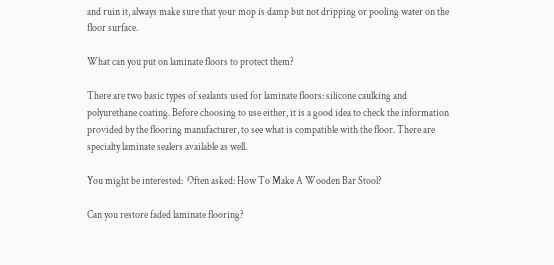and ruin it, always make sure that your mop is damp but not dripping or pooling water on the floor surface.

What can you put on laminate floors to protect them?

There are two basic types of sealants used for laminate floors: silicone caulking and polyurethane coating. Before choosing to use either, it is a good idea to check the information provided by the flooring manufacturer, to see what is compatible with the floor. There are specialty laminate sealers available as well.

You might be interested:  Often asked: How To Make A Wooden Bar Stool?

Can you restore faded laminate flooring?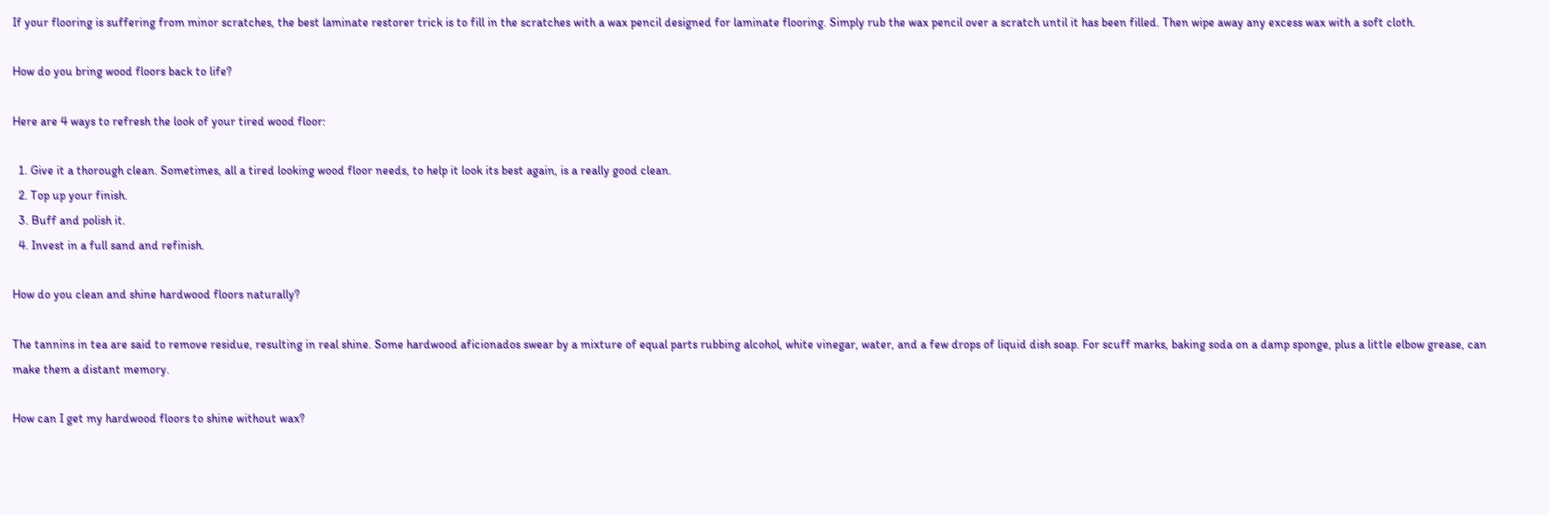If your flooring is suffering from minor scratches, the best laminate restorer trick is to fill in the scratches with a wax pencil designed for laminate flooring. Simply rub the wax pencil over a scratch until it has been filled. Then wipe away any excess wax with a soft cloth.

How do you bring wood floors back to life?

Here are 4 ways to refresh the look of your tired wood floor:

  1. Give it a thorough clean. Sometimes, all a tired looking wood floor needs, to help it look its best again, is a really good clean.
  2. Top up your finish.
  3. Buff and polish it.
  4. Invest in a full sand and refinish.

How do you clean and shine hardwood floors naturally?

The tannins in tea are said to remove residue, resulting in real shine. Some hardwood aficionados swear by a mixture of equal parts rubbing alcohol, white vinegar, water, and a few drops of liquid dish soap. For scuff marks, baking soda on a damp sponge, plus a little elbow grease, can make them a distant memory.

How can I get my hardwood floors to shine without wax?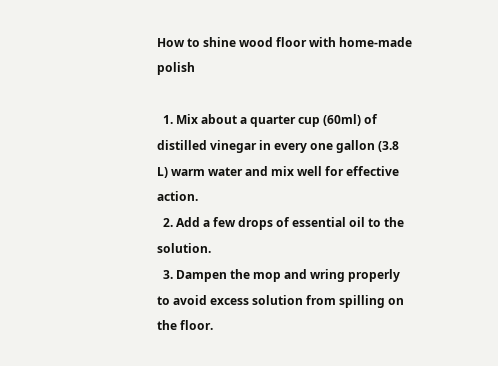How to shine wood floor with home-made polish

  1. Mix about a quarter cup (60ml) of distilled vinegar in every one gallon (3.8 L) warm water and mix well for effective action.
  2. Add a few drops of essential oil to the solution.
  3. Dampen the mop and wring properly to avoid excess solution from spilling on the floor.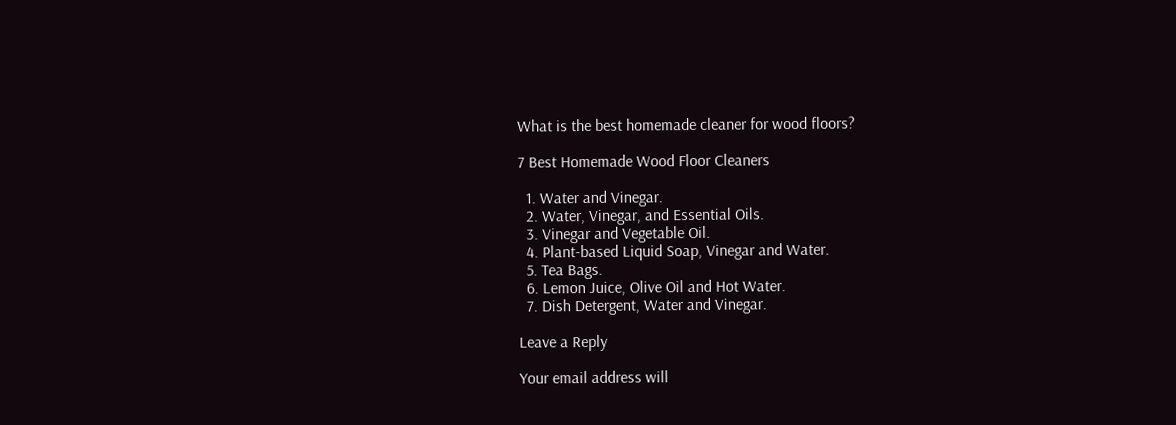What is the best homemade cleaner for wood floors?

7 Best Homemade Wood Floor Cleaners

  1. Water and Vinegar.
  2. Water, Vinegar, and Essential Oils.
  3. Vinegar and Vegetable Oil.
  4. Plant-based Liquid Soap, Vinegar and Water.
  5. Tea Bags.
  6. Lemon Juice, Olive Oil and Hot Water.
  7. Dish Detergent, Water and Vinegar.

Leave a Reply

Your email address will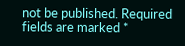not be published. Required fields are marked *